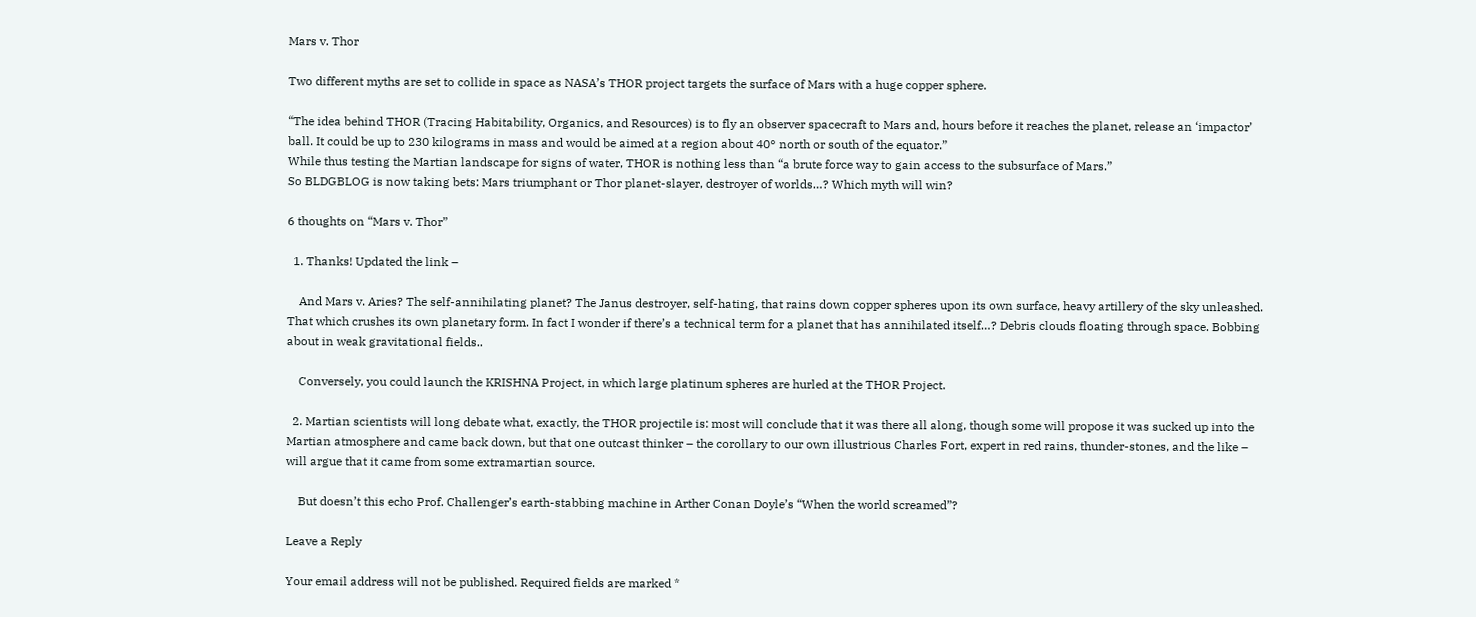Mars v. Thor

Two different myths are set to collide in space as NASA’s THOR project targets the surface of Mars with a huge copper sphere.

“The idea behind THOR (Tracing Habitability, Organics, and Resources) is to fly an observer spacecraft to Mars and, hours before it reaches the planet, release an ‘impactor’ ball. It could be up to 230 kilograms in mass and would be aimed at a region about 40° north or south of the equator.”
While thus testing the Martian landscape for signs of water, THOR is nothing less than “a brute force way to gain access to the subsurface of Mars.”
So BLDGBLOG is now taking bets: Mars triumphant or Thor planet-slayer, destroyer of worlds…? Which myth will win?

6 thoughts on “Mars v. Thor”

  1. Thanks! Updated the link –

    And Mars v. Aries? The self-annihilating planet? The Janus destroyer, self-hating, that rains down copper spheres upon its own surface, heavy artillery of the sky unleashed. That which crushes its own planetary form. In fact I wonder if there’s a technical term for a planet that has annihilated itself…? Debris clouds floating through space. Bobbing about in weak gravitational fields..

    Conversely, you could launch the KRISHNA Project, in which large platinum spheres are hurled at the THOR Project.

  2. Martian scientists will long debate what, exactly, the THOR projectile is: most will conclude that it was there all along, though some will propose it was sucked up into the Martian atmosphere and came back down, but that one outcast thinker – the corollary to our own illustrious Charles Fort, expert in red rains, thunder-stones, and the like – will argue that it came from some extramartian source.

    But doesn’t this echo Prof. Challenger’s earth-stabbing machine in Arther Conan Doyle’s “When the world screamed”?

Leave a Reply

Your email address will not be published. Required fields are marked *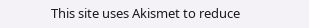This site uses Akismet to reduce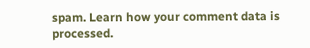spam. Learn how your comment data is processed.